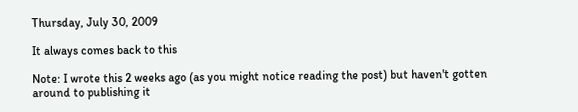Thursday, July 30, 2009

It always comes back to this

Note: I wrote this 2 weeks ago (as you might notice reading the post) but haven't gotten around to publishing it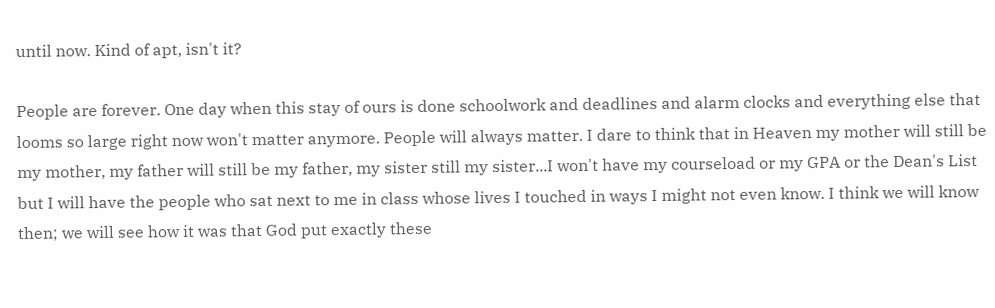until now. Kind of apt, isn't it?

People are forever. One day when this stay of ours is done schoolwork and deadlines and alarm clocks and everything else that looms so large right now won't matter anymore. People will always matter. I dare to think that in Heaven my mother will still be my mother, my father will still be my father, my sister still my sister...I won't have my courseload or my GPA or the Dean's List but I will have the people who sat next to me in class whose lives I touched in ways I might not even know. I think we will know then; we will see how it was that God put exactly these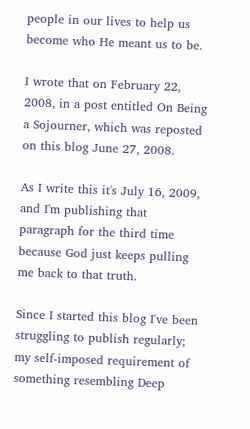people in our lives to help us become who He meant us to be.

I wrote that on February 22, 2008, in a post entitled On Being a Sojourner, which was reposted on this blog June 27, 2008.

As I write this it's July 16, 2009, and I'm publishing that paragraph for the third time because God just keeps pulling me back to that truth.

Since I started this blog I've been struggling to publish regularly; my self-imposed requirement of something resembling Deep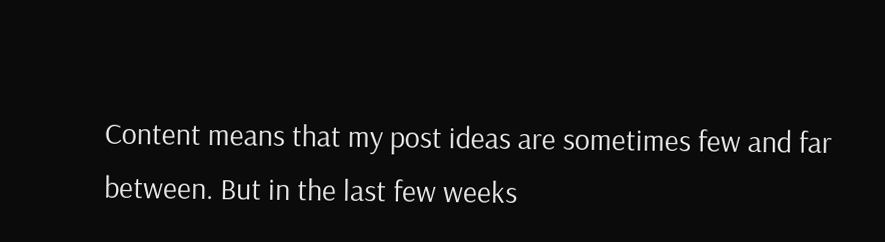Content means that my post ideas are sometimes few and far between. But in the last few weeks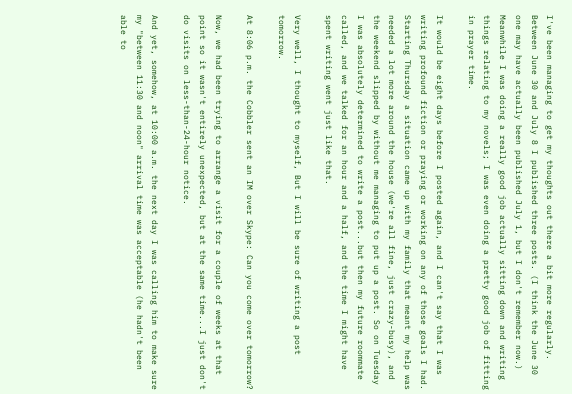I've been managing to get my thoughts out there a bit more regularly. Between June 30 and July 8 I published three posts. (I think the June 30 one may have actually been published July 1, but I don't remember now.) Meanwhile I was doing a really good job actually sitting down and writing things relating to my novels; I was even doing a pretty good job of fitting in prayer time.

It would be eight days before I posted again, and I can't say that I was writing profound fiction or praying or working on any of those goals I had. Starting Thursday a situation came up with my family that meant my help was needed a lot more around the house (we're all fine, just crazy-busy), and the weekend slipped by without me managing to put up a post. So on Tuesday I was absolutely determined to write a post...but then my future roommate called, and we talked for an hour and a half, and the time I might have spent writing went just like that.

Very well, I thought to myself, But I will be sure of writing a post tomorrow.

At 8:06 p.m. the Cobbler sent an IM over Skype: Can you come over tomorrow?

Now, we had been trying to arrange a visit for a couple of weeks at that point so it wasn't entirely unexpected, but at the same time...I just don't do visits on less-than-24-hour notice.

And yet, somehow, at 10:00 a.m. the next day I was calling him to make sure my "between 11:30 and noon" arrival time was acceptable (he hadn't been able to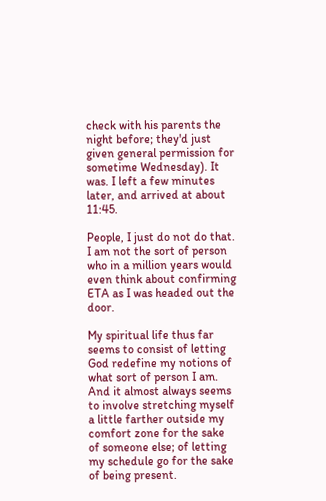check with his parents the night before; they'd just given general permission for sometime Wednesday). It was. I left a few minutes later, and arrived at about 11:45.

People, I just do not do that. I am not the sort of person who in a million years would even think about confirming ETA as I was headed out the door.

My spiritual life thus far seems to consist of letting God redefine my notions of what sort of person I am. And it almost always seems to involve stretching myself a little farther outside my comfort zone for the sake of someone else; of letting my schedule go for the sake of being present.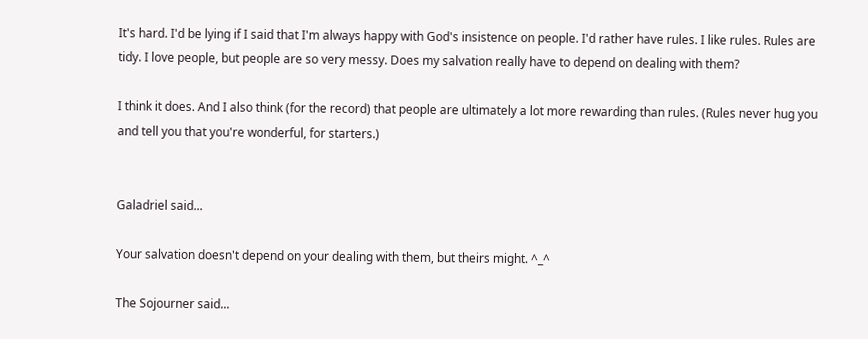It's hard. I'd be lying if I said that I'm always happy with God's insistence on people. I'd rather have rules. I like rules. Rules are tidy. I love people, but people are so very messy. Does my salvation really have to depend on dealing with them?

I think it does. And I also think (for the record) that people are ultimately a lot more rewarding than rules. (Rules never hug you and tell you that you're wonderful, for starters.)


Galadriel said...

Your salvation doesn't depend on your dealing with them, but theirs might. ^_^

The Sojourner said...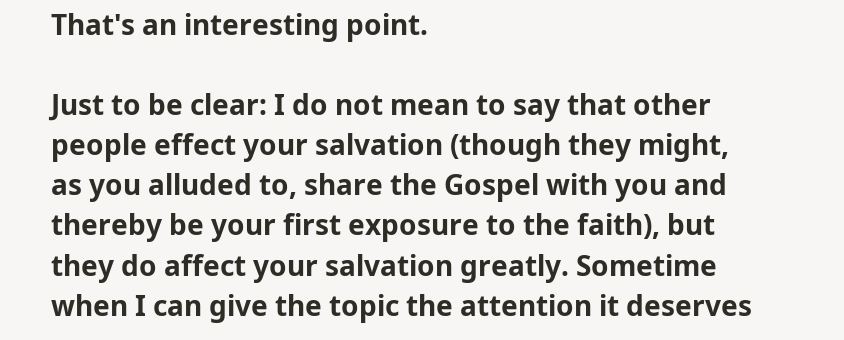That's an interesting point.

Just to be clear: I do not mean to say that other people effect your salvation (though they might, as you alluded to, share the Gospel with you and thereby be your first exposure to the faith), but they do affect your salvation greatly. Sometime when I can give the topic the attention it deserves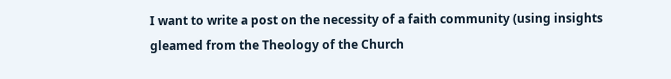I want to write a post on the necessity of a faith community (using insights gleamed from the Theology of the Church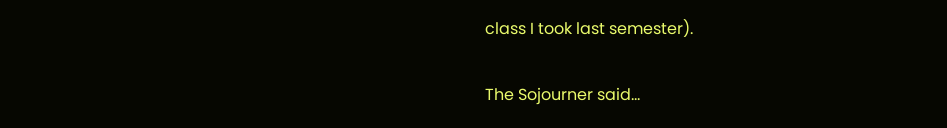class I took last semester).

The Sojourner said...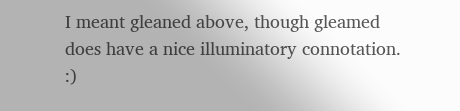I meant gleaned above, though gleamed does have a nice illuminatory connotation. :)